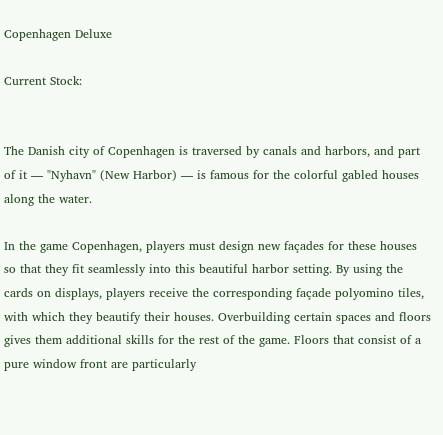Copenhagen Deluxe

Current Stock:


The Danish city of Copenhagen is traversed by canals and harbors, and part of it — "Nyhavn" (New Harbor) — is famous for the colorful gabled houses along the water.

In the game Copenhagen, players must design new façades for these houses so that they fit seamlessly into this beautiful harbor setting. By using the cards on displays, players receive the corresponding façade polyomino tiles, with which they beautify their houses. Overbuilding certain spaces and floors gives them additional skills for the rest of the game. Floors that consist of a pure window front are particularly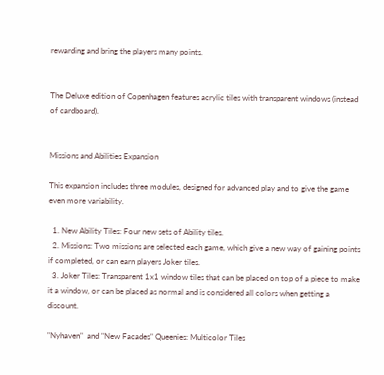rewarding and bring the players many points.


The Deluxe edition of Copenhagen features acrylic tiles with transparent windows (instead of cardboard).


Missions and Abilities Expansion

This expansion includes three modules, designed for advanced play and to give the game even more variability.

  1. New Ability Tiles: Four new sets of Ability tiles.
  2. Missions: Two missions are selected each game, which give a new way of gaining points if completed, or can earn players Joker tiles.
  3. Joker Tiles: Transparent 1x1 window tiles that can be placed on top of a piece to make it a window, or can be placed as normal and is considered all colors when getting a discount.

"Nyhaven"  and "New Facades" Queenies: Multicolor Tiles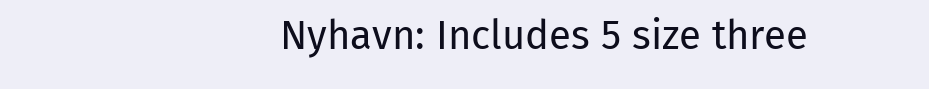Nyhavn: Includes 5 size three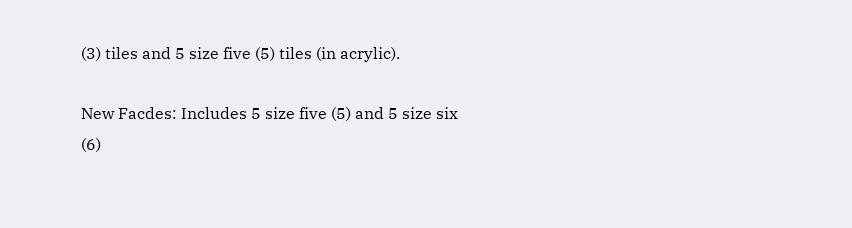(3) tiles and 5 size five (5) tiles (in acrylic).

New Facdes: Includes 5 size five (5) and 5 size six (6)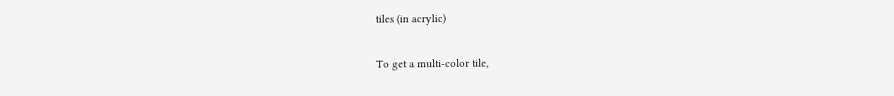tiles (in acrylic)

To get a multi-color tile,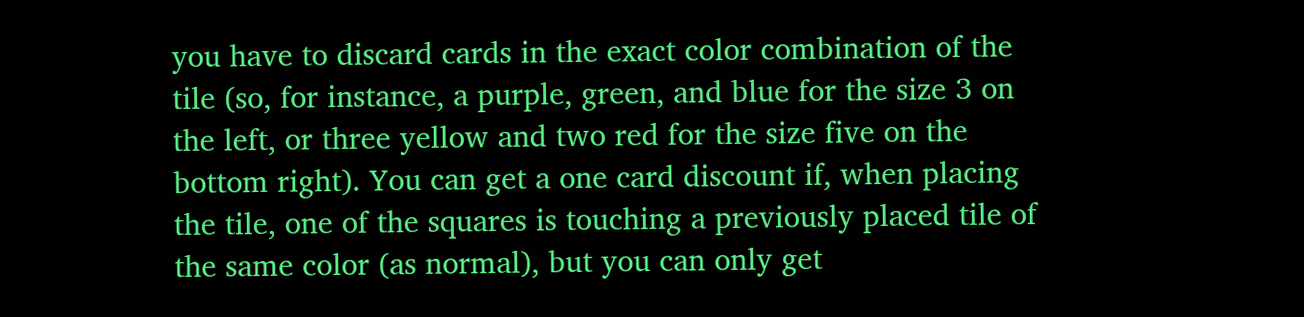you have to discard cards in the exact color combination of the tile (so, for instance, a purple, green, and blue for the size 3 on the left, or three yellow and two red for the size five on the bottom right). You can get a one card discount if, when placing the tile, one of the squares is touching a previously placed tile of the same color (as normal), but you can only get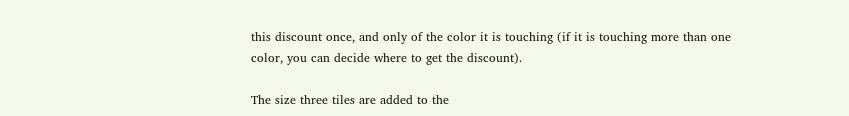this discount once, and only of the color it is touching (if it is touching more than one color, you can decide where to get the discount).

The size three tiles are added to the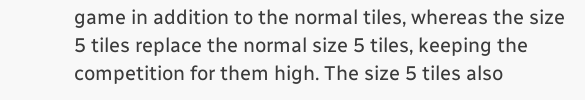game in addition to the normal tiles, whereas the size 5 tiles replace the normal size 5 tiles, keeping the competition for them high. The size 5 tiles also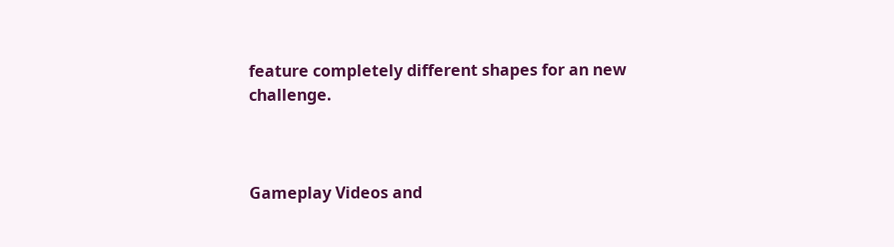feature completely different shapes for an new challenge.



Gameplay Videos and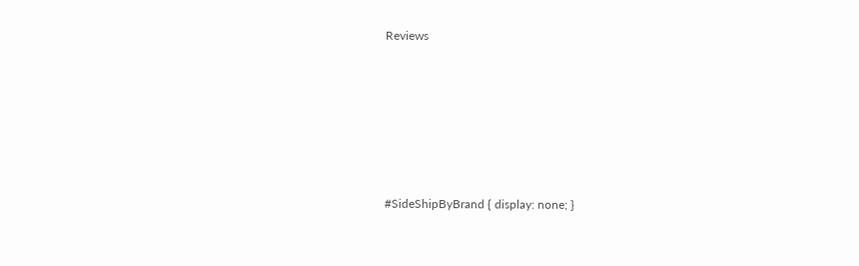Reviews






#SideShipByBrand { display: none; }